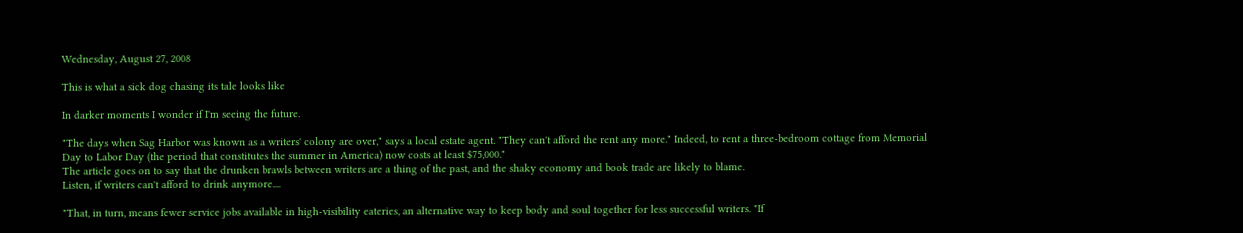Wednesday, August 27, 2008

This is what a sick dog chasing its tale looks like

In darker moments I wonder if I'm seeing the future.

"The days when Sag Harbor was known as a writers' colony are over," says a local estate agent. "They can't afford the rent any more." Indeed, to rent a three-bedroom cottage from Memorial Day to Labor Day (the period that constitutes the summer in America) now costs at least $75,000."
The article goes on to say that the drunken brawls between writers are a thing of the past, and the shaky economy and book trade are likely to blame.
Listen, if writers can't afford to drink anymore....

"That, in turn, means fewer service jobs available in high-visibility eateries, an alternative way to keep body and soul together for less successful writers. "If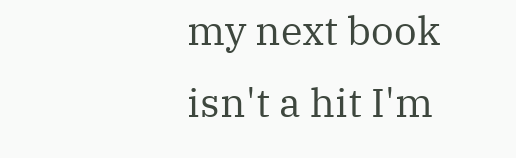my next book isn't a hit I'm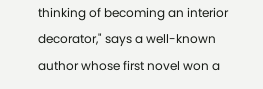thinking of becoming an interior decorator," says a well-known author whose first novel won a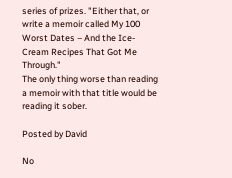series of prizes. "Either that, or write a memoir called My 100 Worst Dates – And the Ice-Cream Recipes That Got Me Through."
The only thing worse than reading a memoir with that title would be reading it sober.

Posted by David

No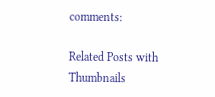comments:

Related Posts with Thumbnails